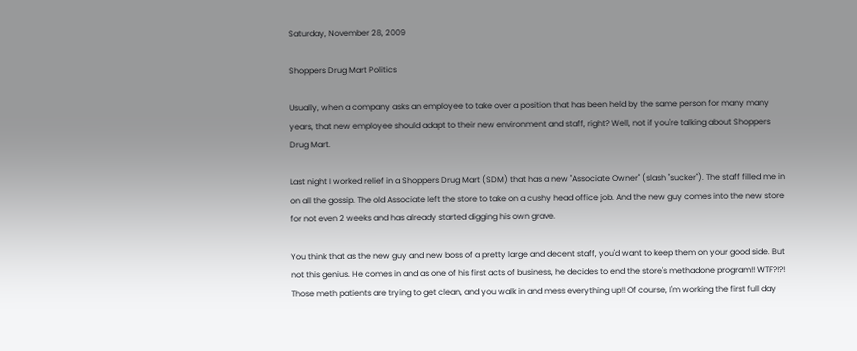Saturday, November 28, 2009

Shoppers Drug Mart Politics

Usually, when a company asks an employee to take over a position that has been held by the same person for many many years, that new employee should adapt to their new environment and staff, right? Well, not if you're talking about Shoppers Drug Mart.

Last night I worked relief in a Shoppers Drug Mart (SDM) that has a new "Associate Owner" (slash "sucker"). The staff filled me in on all the gossip. The old Associate left the store to take on a cushy head office job. And the new guy comes into the new store for not even 2 weeks and has already started digging his own grave.

You think that as the new guy and new boss of a pretty large and decent staff, you'd want to keep them on your good side. But not this genius. He comes in and as one of his first acts of business, he decides to end the store's methadone program!! WTF?!?! Those meth patients are trying to get clean, and you walk in and mess everything up!! Of course, I'm working the first full day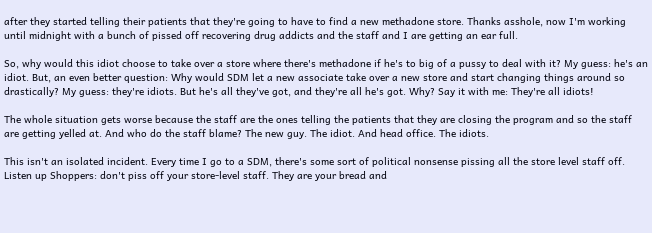after they started telling their patients that they're going to have to find a new methadone store. Thanks asshole, now I'm working until midnight with a bunch of pissed off recovering drug addicts and the staff and I are getting an ear full.

So, why would this idiot choose to take over a store where there's methadone if he's to big of a pussy to deal with it? My guess: he's an idiot. But, an even better question: Why would SDM let a new associate take over a new store and start changing things around so drastically? My guess: they're idiots. But he's all they've got, and they're all he's got. Why? Say it with me: They're all idiots!

The whole situation gets worse because the staff are the ones telling the patients that they are closing the program and so the staff are getting yelled at. And who do the staff blame? The new guy. The idiot. And head office. The idiots.

This isn't an isolated incident. Every time I go to a SDM, there's some sort of political nonsense pissing all the store level staff off. Listen up Shoppers: don't piss off your store-level staff. They are your bread and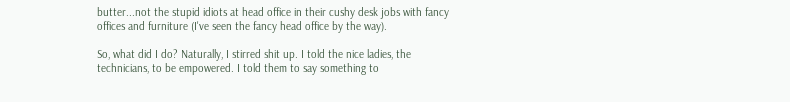butter...not the stupid idiots at head office in their cushy desk jobs with fancy offices and furniture (I've seen the fancy head office by the way).

So, what did I do? Naturally, I stirred shit up. I told the nice ladies, the technicians, to be empowered. I told them to say something to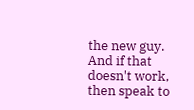the new guy. And if that doesn't work, then speak to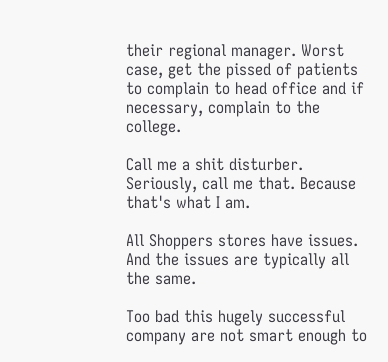their regional manager. Worst case, get the pissed of patients to complain to head office and if necessary, complain to the college.

Call me a shit disturber. Seriously, call me that. Because that's what I am.

All Shoppers stores have issues. And the issues are typically all the same.

Too bad this hugely successful company are not smart enough to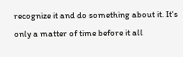recognize it and do something about it. It's only a matter of time before it all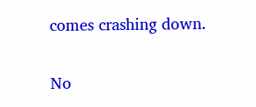comes crashing down.

No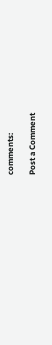comments:

Post a Comment